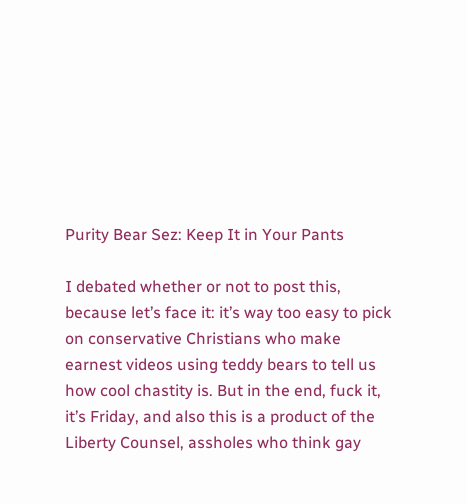Purity Bear Sez: Keep It in Your Pants

I debated whether or not to post this, because let’s face it: it’s way too easy to pick on conservative Christians who make earnest videos using teddy bears to tell us how cool chastity is. But in the end, fuck it, it’s Friday, and also this is a product of the Liberty Counsel, assholes who think gay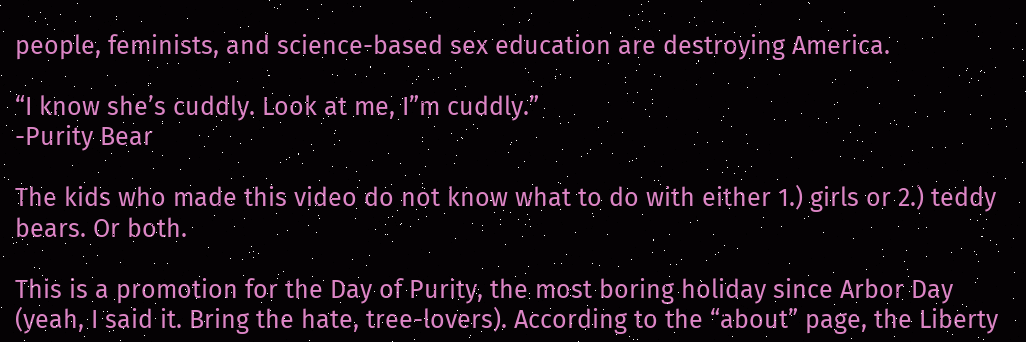people, feminists, and science-based sex education are destroying America.

“I know she’s cuddly. Look at me, I”m cuddly.”
-Purity Bear

The kids who made this video do not know what to do with either 1.) girls or 2.) teddy bears. Or both.

This is a promotion for the Day of Purity, the most boring holiday since Arbor Day (yeah, I said it. Bring the hate, tree-lovers). According to the “about” page, the Liberty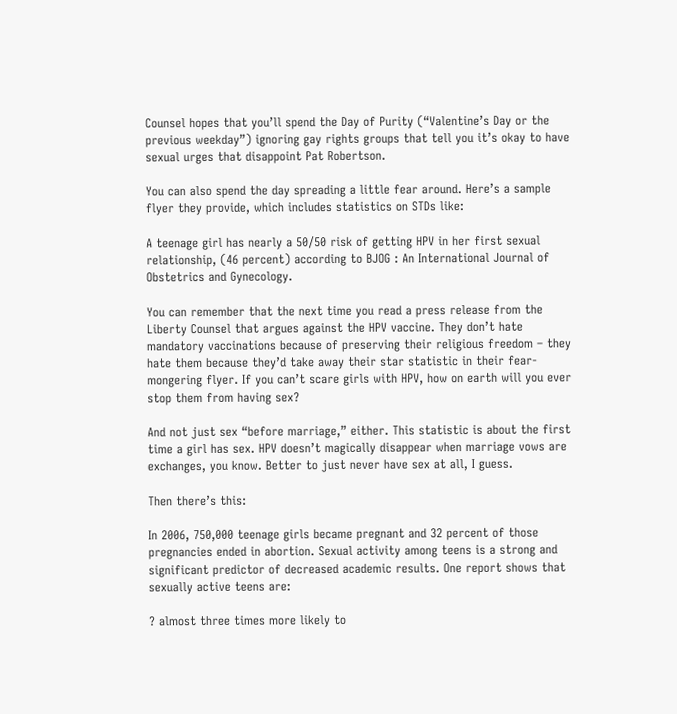Counsel hopes that you’ll spend the Day of Purity (“Valentine’s Day or the previous weekday”) ignoring gay rights groups that tell you it’s okay to have sexual urges that disappoint Pat Robertson.

You can also spend the day spreading a little fear around. Here’s a sample flyer they provide, which includes statistics on STDs like:

A teenage girl has nearly a 50/50 risk of getting HPV in her first sexual relationship, (46 percent) according to BJOG : An International Journal of Obstetrics and Gynecology.

You can remember that the next time you read a press release from the Liberty Counsel that argues against the HPV vaccine. They don’t hate mandatory vaccinations because of preserving their religious freedom – they hate them because they’d take away their star statistic in their fear-mongering flyer. If you can’t scare girls with HPV, how on earth will you ever stop them from having sex?

And not just sex “before marriage,” either. This statistic is about the first time a girl has sex. HPV doesn’t magically disappear when marriage vows are exchanges, you know. Better to just never have sex at all, I guess.

Then there’s this:

In 2006, 750,000 teenage girls became pregnant and 32 percent of those pregnancies ended in abortion. Sexual activity among teens is a strong and significant predictor of decreased academic results. One report shows that sexually active teens are:

? almost three times more likely to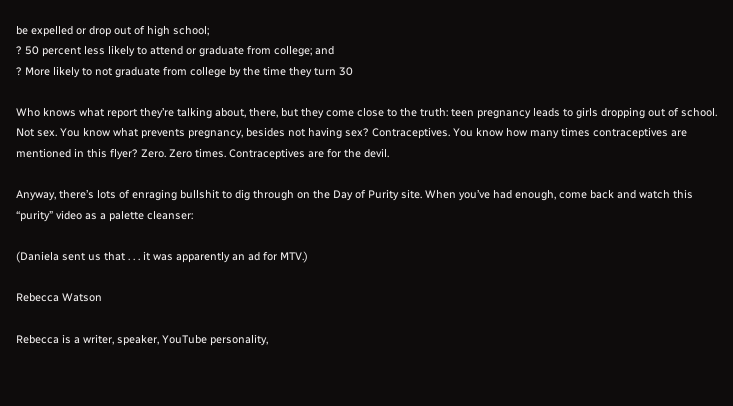be expelled or drop out of high school;
? 50 percent less likely to attend or graduate from college; and
? More likely to not graduate from college by the time they turn 30

Who knows what report they’re talking about, there, but they come close to the truth: teen pregnancy leads to girls dropping out of school. Not sex. You know what prevents pregnancy, besides not having sex? Contraceptives. You know how many times contraceptives are mentioned in this flyer? Zero. Zero times. Contraceptives are for the devil.

Anyway, there’s lots of enraging bullshit to dig through on the Day of Purity site. When you’ve had enough, come back and watch this “purity” video as a palette cleanser:

(Daniela sent us that . . . it was apparently an ad for MTV.)

Rebecca Watson

Rebecca is a writer, speaker, YouTube personality,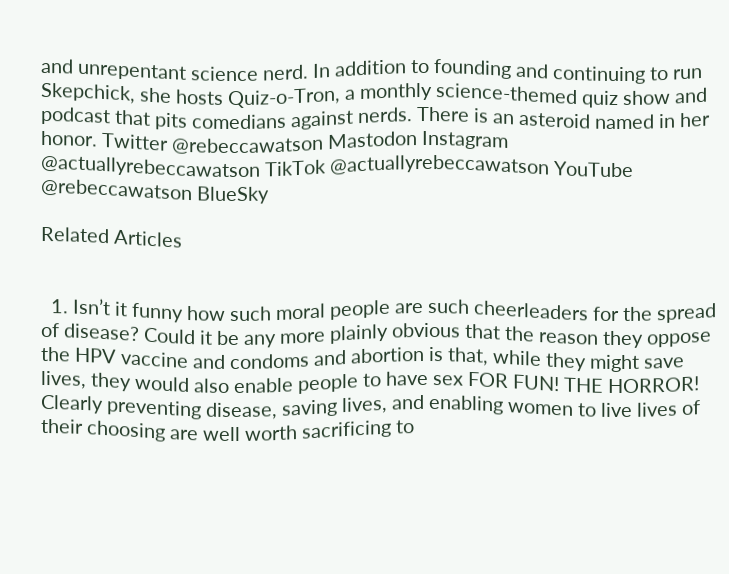and unrepentant science nerd. In addition to founding and continuing to run Skepchick, she hosts Quiz-o-Tron, a monthly science-themed quiz show and podcast that pits comedians against nerds. There is an asteroid named in her honor. Twitter @rebeccawatson Mastodon Instagram @actuallyrebeccawatson TikTok @actuallyrebeccawatson YouTube @rebeccawatson BlueSky

Related Articles


  1. Isn’t it funny how such moral people are such cheerleaders for the spread of disease? Could it be any more plainly obvious that the reason they oppose the HPV vaccine and condoms and abortion is that, while they might save lives, they would also enable people to have sex FOR FUN! THE HORROR! Clearly preventing disease, saving lives, and enabling women to live lives of their choosing are well worth sacrificing to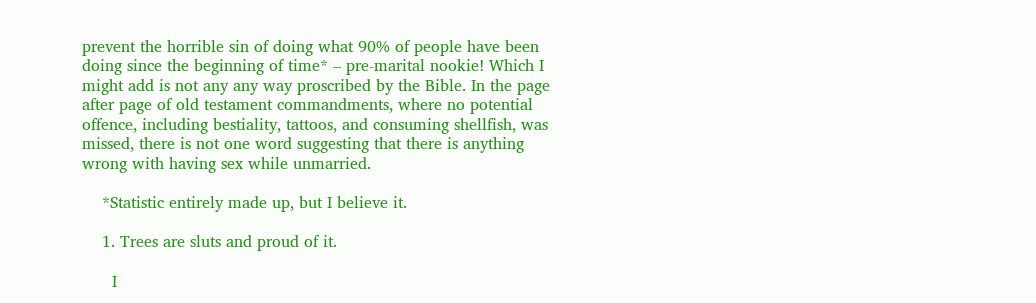prevent the horrible sin of doing what 90% of people have been doing since the beginning of time* – pre-marital nookie! Which I might add is not any any way proscribed by the Bible. In the page after page of old testament commandments, where no potential offence, including bestiality, tattoos, and consuming shellfish, was missed, there is not one word suggesting that there is anything wrong with having sex while unmarried.

    *Statistic entirely made up, but I believe it.

    1. Trees are sluts and proud of it.

      I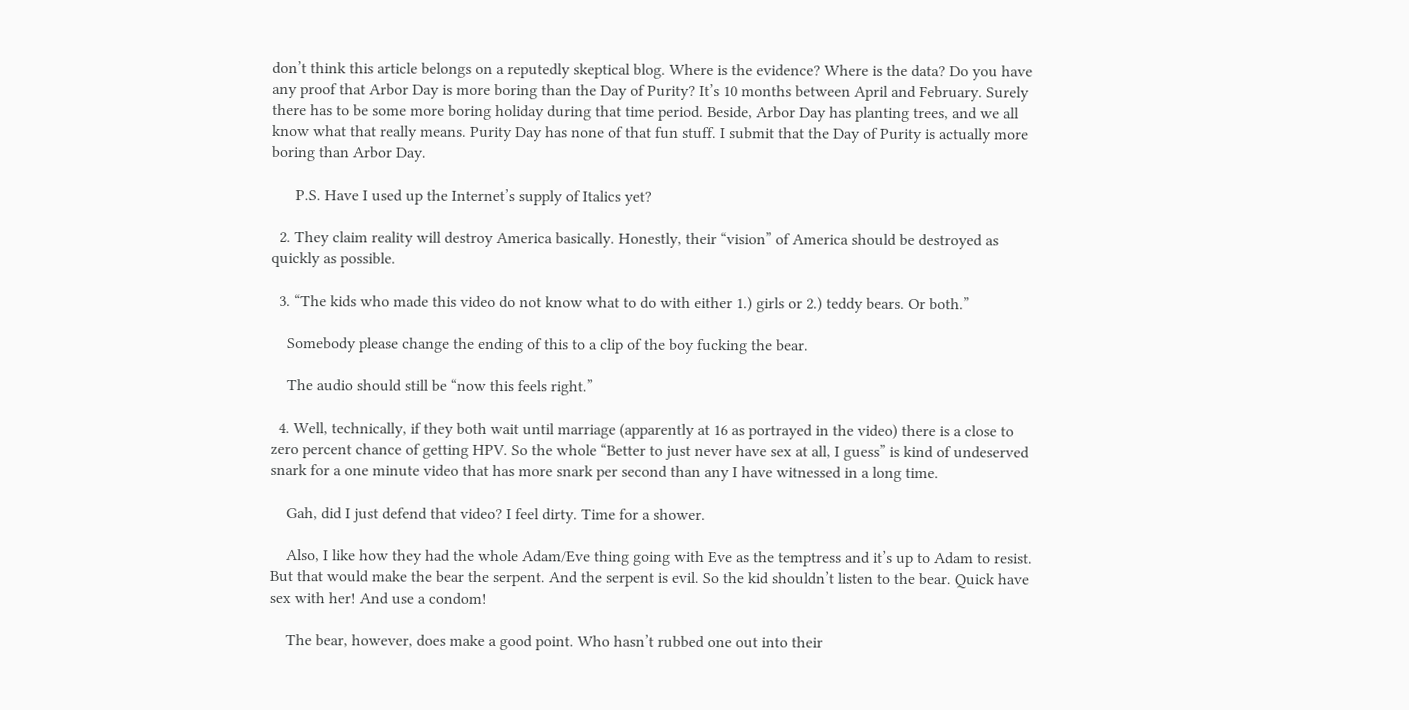don’t think this article belongs on a reputedly skeptical blog. Where is the evidence? Where is the data? Do you have any proof that Arbor Day is more boring than the Day of Purity? It’s 10 months between April and February. Surely there has to be some more boring holiday during that time period. Beside, Arbor Day has planting trees, and we all know what that really means. Purity Day has none of that fun stuff. I submit that the Day of Purity is actually more boring than Arbor Day.

      P.S. Have I used up the Internet’s supply of Italics yet?

  2. They claim reality will destroy America basically. Honestly, their “vision” of America should be destroyed as quickly as possible.

  3. “The kids who made this video do not know what to do with either 1.) girls or 2.) teddy bears. Or both.”

    Somebody please change the ending of this to a clip of the boy fucking the bear.

    The audio should still be “now this feels right.”

  4. Well, technically, if they both wait until marriage (apparently at 16 as portrayed in the video) there is a close to zero percent chance of getting HPV. So the whole “Better to just never have sex at all, I guess” is kind of undeserved snark for a one minute video that has more snark per second than any I have witnessed in a long time.

    Gah, did I just defend that video? I feel dirty. Time for a shower.

    Also, I like how they had the whole Adam/Eve thing going with Eve as the temptress and it’s up to Adam to resist. But that would make the bear the serpent. And the serpent is evil. So the kid shouldn’t listen to the bear. Quick have sex with her! And use a condom!

    The bear, however, does make a good point. Who hasn’t rubbed one out into their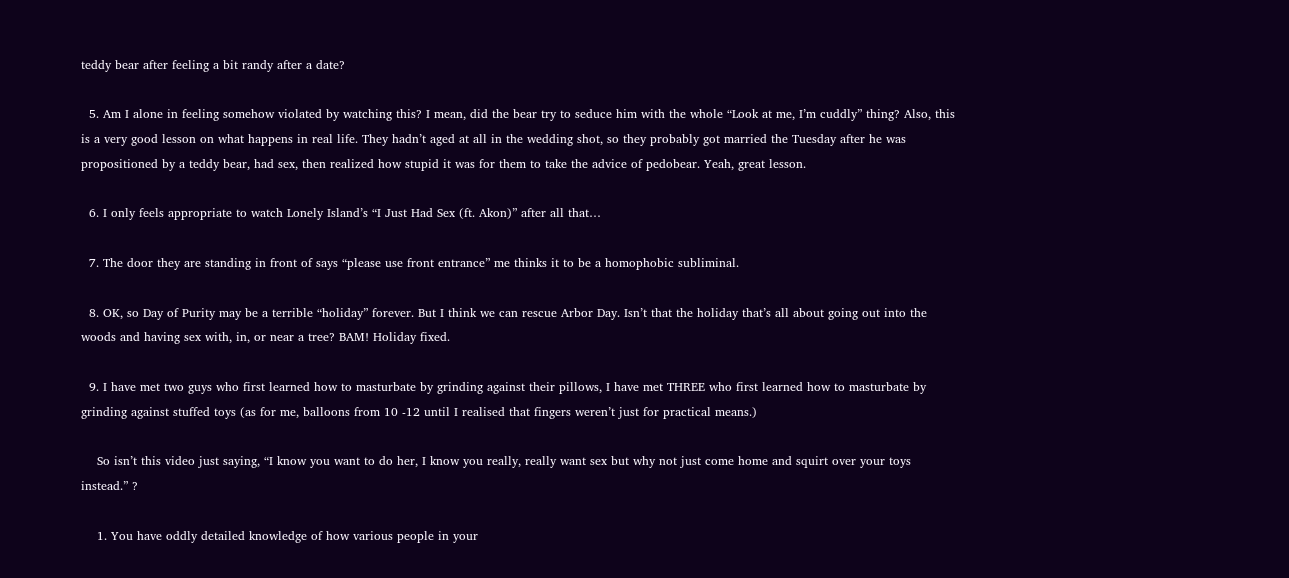teddy bear after feeling a bit randy after a date?

  5. Am I alone in feeling somehow violated by watching this? I mean, did the bear try to seduce him with the whole “Look at me, I’m cuddly” thing? Also, this is a very good lesson on what happens in real life. They hadn’t aged at all in the wedding shot, so they probably got married the Tuesday after he was propositioned by a teddy bear, had sex, then realized how stupid it was for them to take the advice of pedobear. Yeah, great lesson.

  6. I only feels appropriate to watch Lonely Island’s “I Just Had Sex (ft. Akon)” after all that…

  7. The door they are standing in front of says “please use front entrance” me thinks it to be a homophobic subliminal.

  8. OK, so Day of Purity may be a terrible “holiday” forever. But I think we can rescue Arbor Day. Isn’t that the holiday that’s all about going out into the woods and having sex with, in, or near a tree? BAM! Holiday fixed.

  9. I have met two guys who first learned how to masturbate by grinding against their pillows, I have met THREE who first learned how to masturbate by grinding against stuffed toys (as for me, balloons from 10 -12 until I realised that fingers weren’t just for practical means.)

    So isn’t this video just saying, “I know you want to do her, I know you really, really want sex but why not just come home and squirt over your toys instead.” ?

    1. You have oddly detailed knowledge of how various people in your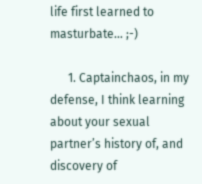life first learned to masturbate… ;-)

      1. Captainchaos, in my defense, I think learning about your sexual partner’s history of, and discovery of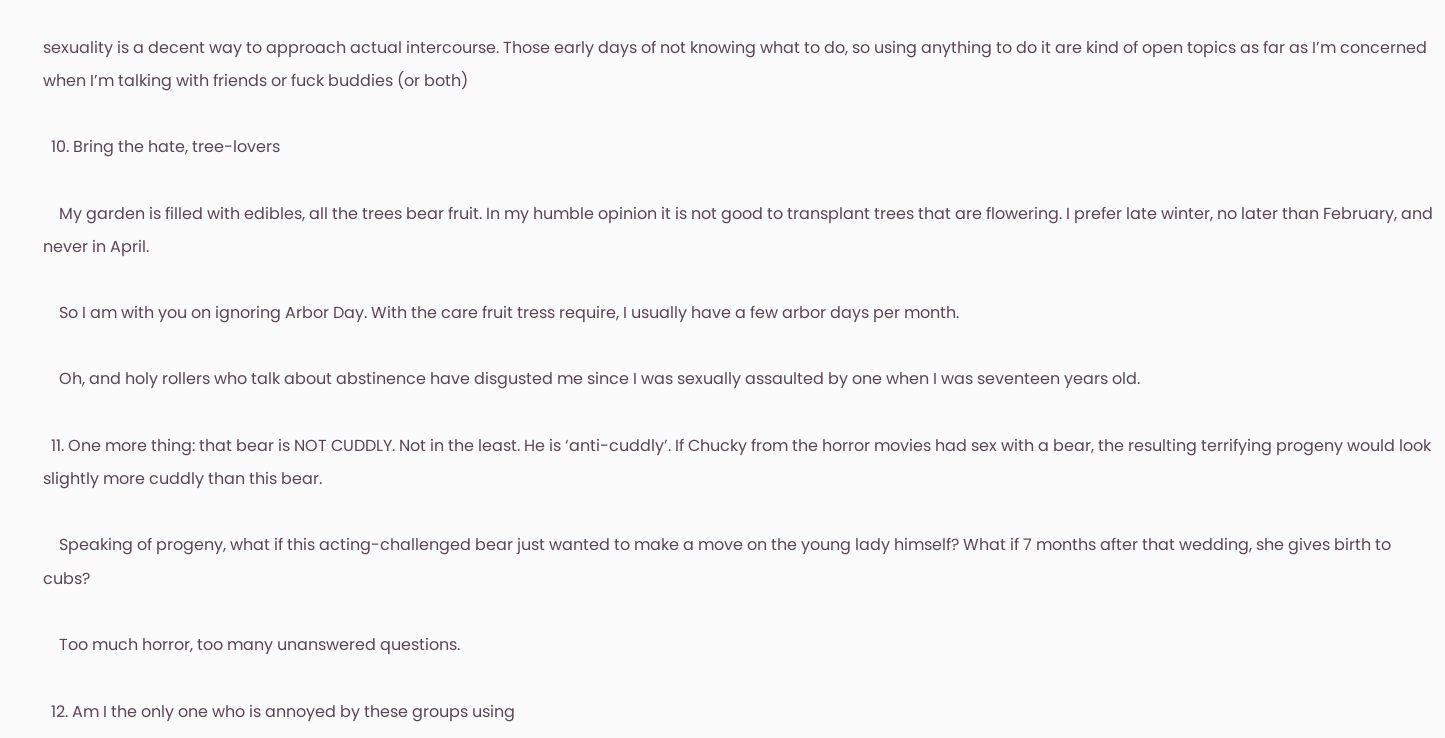sexuality is a decent way to approach actual intercourse. Those early days of not knowing what to do, so using anything to do it are kind of open topics as far as I’m concerned when I’m talking with friends or fuck buddies (or both)

  10. Bring the hate, tree-lovers

    My garden is filled with edibles, all the trees bear fruit. In my humble opinion it is not good to transplant trees that are flowering. I prefer late winter, no later than February, and never in April.

    So I am with you on ignoring Arbor Day. With the care fruit tress require, I usually have a few arbor days per month.

    Oh, and holy rollers who talk about abstinence have disgusted me since I was sexually assaulted by one when I was seventeen years old.

  11. One more thing: that bear is NOT CUDDLY. Not in the least. He is ‘anti-cuddly’. If Chucky from the horror movies had sex with a bear, the resulting terrifying progeny would look slightly more cuddly than this bear.

    Speaking of progeny, what if this acting-challenged bear just wanted to make a move on the young lady himself? What if 7 months after that wedding, she gives birth to cubs?

    Too much horror, too many unanswered questions.

  12. Am I the only one who is annoyed by these groups using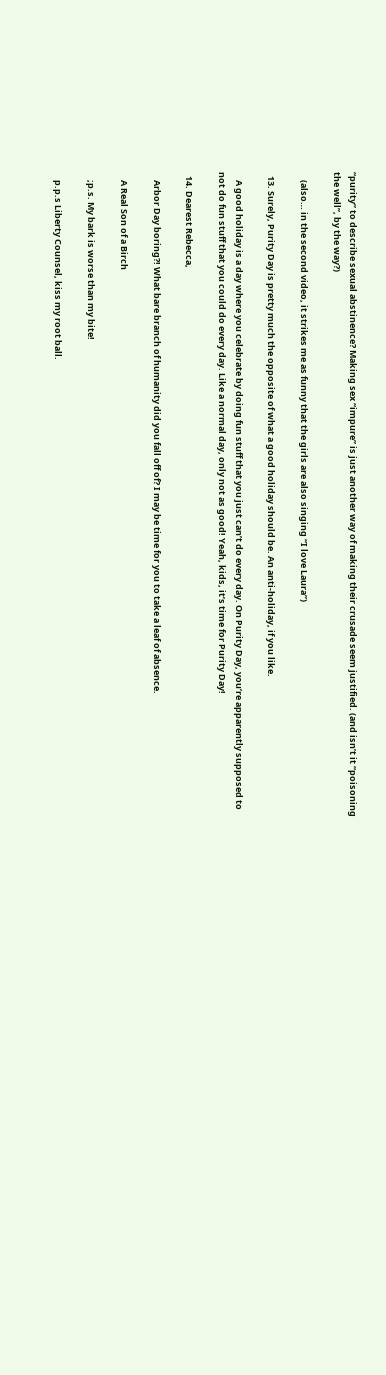“purity” to describe sexual abstinence? Making sex “impure” is just another way of making their crusade seem justified. (and isn’t it “poisoning the well”, by the way?)

    (also… in the second video, it strikes me as funny that the girls are also singing “I love Laura”)

  13. Surely, Purity Day is pretty much the opposite of what a good holiday should be. An anti-holiday, if you like.

    A good holiday is a day where you celebrate by doing fun stuff that you just can’t do every day. On Purity Day, you’re apparently supposed to not do fun stuff that you could do every day. Like a normal day, only not as good! Yeah, kids, it’s time for Purity Day!

  14. Dearest Rebecca,

    Arbor Day boring?! What bare branch of humanity did you fall off of? I may be time for you to take a leaf of absence.

    A Real Son of a Birch

    ;p.s. My bark is worse than my bite!

    p.p.s Liberty Counsel, kiss my root ball.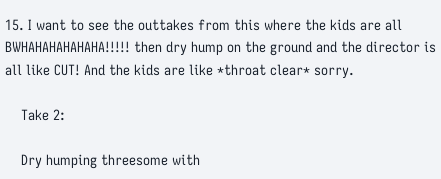15. I want to see the outtakes from this where the kids are all BWHAHAHAHAHAHA!!!!! then dry hump on the ground and the director is all like CUT! And the kids are like *throat clear* sorry.

    Take 2:

    Dry humping threesome with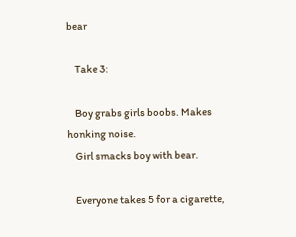bear

    Take 3:

    Boy grabs girls boobs. Makes honking noise.
    Girl smacks boy with bear.

    Everyone takes 5 for a cigarette,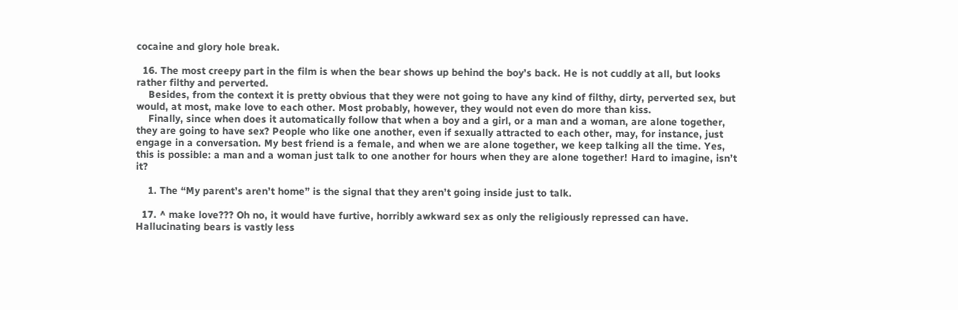cocaine and glory hole break.

  16. The most creepy part in the film is when the bear shows up behind the boy’s back. He is not cuddly at all, but looks rather filthy and perverted.
    Besides, from the context it is pretty obvious that they were not going to have any kind of filthy, dirty, perverted sex, but would, at most, make love to each other. Most probably, however, they would not even do more than kiss.
    Finally, since when does it automatically follow that when a boy and a girl, or a man and a woman, are alone together, they are going to have sex? People who like one another, even if sexually attracted to each other, may, for instance, just engage in a conversation. My best friend is a female, and when we are alone together, we keep talking all the time. Yes, this is possible: a man and a woman just talk to one another for hours when they are alone together! Hard to imagine, isn’t it?

    1. The “My parent’s aren’t home” is the signal that they aren’t going inside just to talk.

  17. ^ make love??? Oh no, it would have furtive, horribly awkward sex as only the religiously repressed can have. Hallucinating bears is vastly less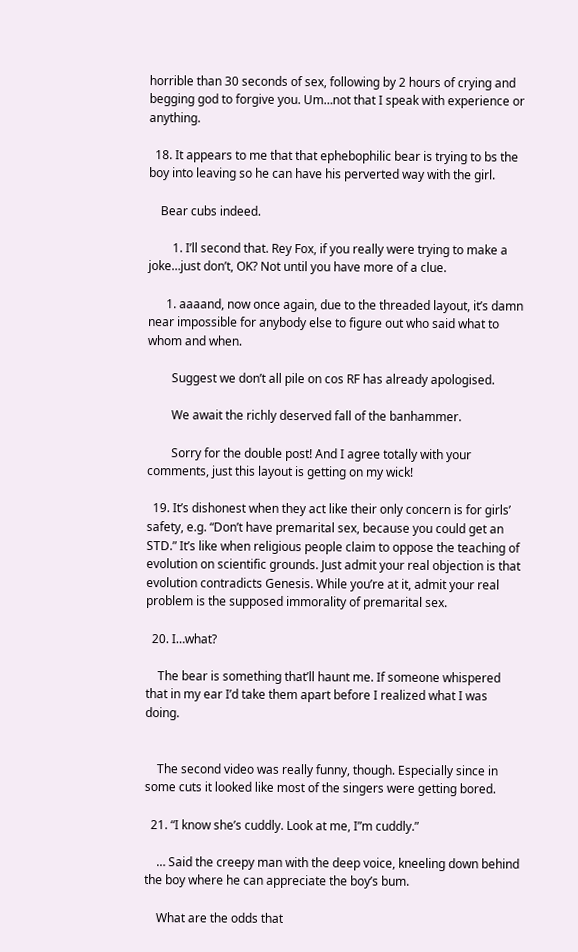horrible than 30 seconds of sex, following by 2 hours of crying and begging god to forgive you. Um…not that I speak with experience or anything.

  18. It appears to me that that ephebophilic bear is trying to bs the boy into leaving so he can have his perverted way with the girl.

    Bear cubs indeed.

        1. I’ll second that. Rey Fox, if you really were trying to make a joke…just don’t, OK? Not until you have more of a clue.

      1. aaaand, now once again, due to the threaded layout, it’s damn near impossible for anybody else to figure out who said what to whom and when.

        Suggest we don’t all pile on cos RF has already apologised.

        We await the richly deserved fall of the banhammer.

        Sorry for the double post! And I agree totally with your comments, just this layout is getting on my wick!

  19. It’s dishonest when they act like their only concern is for girls’ safety, e.g. “Don’t have premarital sex, because you could get an STD.” It’s like when religious people claim to oppose the teaching of evolution on scientific grounds. Just admit your real objection is that evolution contradicts Genesis. While you’re at it, admit your real problem is the supposed immorality of premarital sex.

  20. I…what?

    The bear is something that’ll haunt me. If someone whispered that in my ear I’d take them apart before I realized what I was doing.


    The second video was really funny, though. Especially since in some cuts it looked like most of the singers were getting bored.

  21. “I know she’s cuddly. Look at me, I”m cuddly.”

    … Said the creepy man with the deep voice, kneeling down behind the boy where he can appreciate the boy’s bum.

    What are the odds that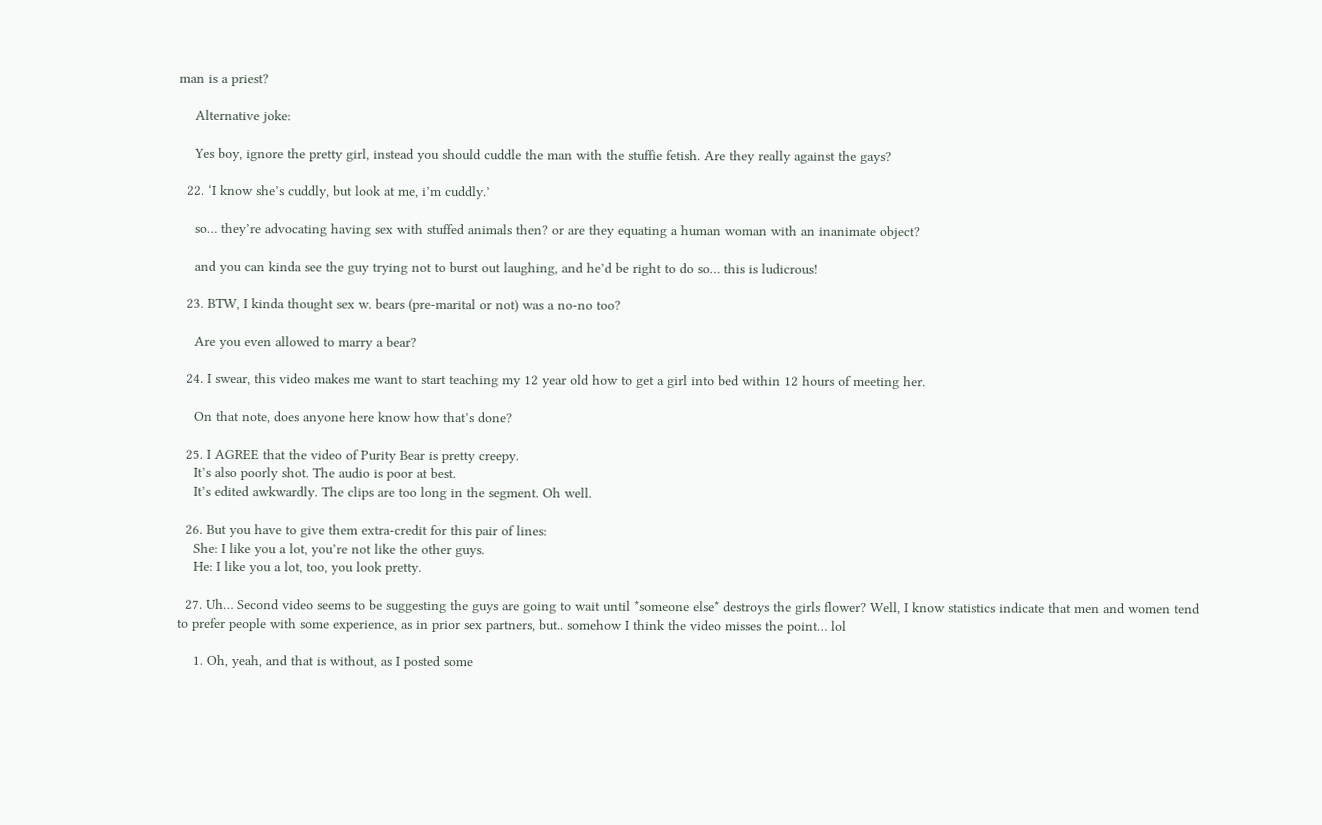man is a priest?

    Alternative joke:

    Yes boy, ignore the pretty girl, instead you should cuddle the man with the stuffie fetish. Are they really against the gays?

  22. ‘I know she’s cuddly, but look at me, i’m cuddly.’

    so… they’re advocating having sex with stuffed animals then? or are they equating a human woman with an inanimate object?

    and you can kinda see the guy trying not to burst out laughing, and he’d be right to do so… this is ludicrous!

  23. BTW, I kinda thought sex w. bears (pre-marital or not) was a no-no too?

    Are you even allowed to marry a bear?

  24. I swear, this video makes me want to start teaching my 12 year old how to get a girl into bed within 12 hours of meeting her.

    On that note, does anyone here know how that’s done?

  25. I AGREE that the video of Purity Bear is pretty creepy.
    It’s also poorly shot. The audio is poor at best.
    It’s edited awkwardly. The clips are too long in the segment. Oh well.

  26. But you have to give them extra-credit for this pair of lines:
    She: I like you a lot, you’re not like the other guys.
    He: I like you a lot, too, you look pretty.

  27. Uh… Second video seems to be suggesting the guys are going to wait until *someone else* destroys the girls flower? Well, I know statistics indicate that men and women tend to prefer people with some experience, as in prior sex partners, but.. somehow I think the video misses the point… lol

    1. Oh, yeah, and that is without, as I posted some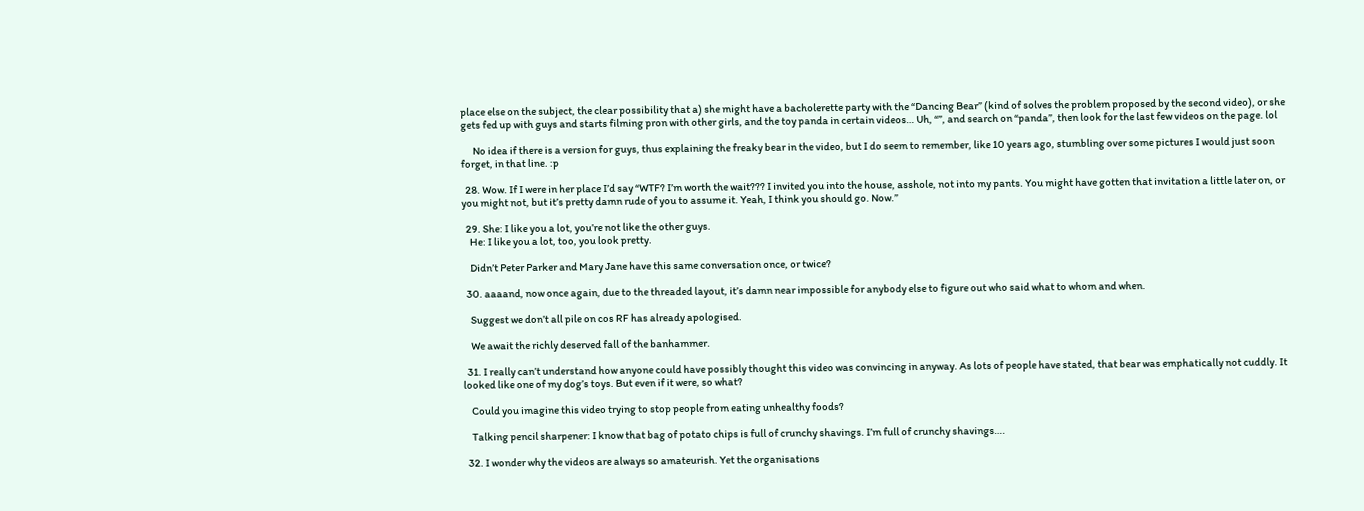place else on the subject, the clear possibility that a) she might have a bacholerette party with the “Dancing Bear” (kind of solves the problem proposed by the second video), or she gets fed up with guys and starts filming pron with other girls, and the toy panda in certain videos… Uh, “”, and search on “panda”, then look for the last few videos on the page. lol

      No idea if there is a version for guys, thus explaining the freaky bear in the video, but I do seem to remember, like 10 years ago, stumbling over some pictures I would just soon forget, in that line. :p

  28. Wow. If I were in her place I’d say “WTF? I’m worth the wait??? I invited you into the house, asshole, not into my pants. You might have gotten that invitation a little later on, or you might not, but it’s pretty damn rude of you to assume it. Yeah, I think you should go. Now.”

  29. She: I like you a lot, you’re not like the other guys.
    He: I like you a lot, too, you look pretty.

    Didn’t Peter Parker and Mary Jane have this same conversation once, or twice?

  30. aaaand, now once again, due to the threaded layout, it’s damn near impossible for anybody else to figure out who said what to whom and when.

    Suggest we don’t all pile on cos RF has already apologised.

    We await the richly deserved fall of the banhammer.

  31. I really can’t understand how anyone could have possibly thought this video was convincing in anyway. As lots of people have stated, that bear was emphatically not cuddly. It looked like one of my dog’s toys. But even if it were, so what?

    Could you imagine this video trying to stop people from eating unhealthy foods?

    Talking pencil sharpener: I know that bag of potato chips is full of crunchy shavings. I’m full of crunchy shavings….

  32. I wonder why the videos are always so amateurish. Yet the organisations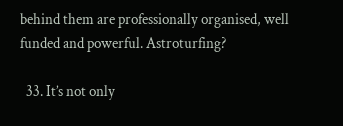behind them are professionally organised, well funded and powerful. Astroturfing?

  33. It’s not only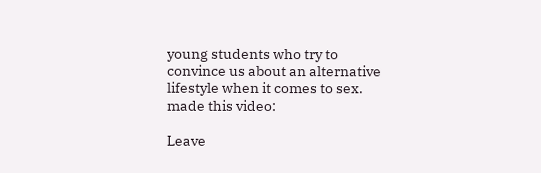young students who try to convince us about an alternative lifestyle when it comes to sex. made this video:

Leave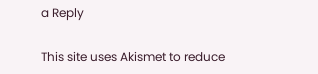a Reply

This site uses Akismet to reduce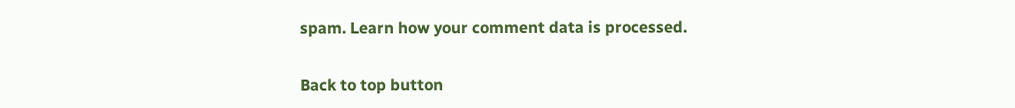spam. Learn how your comment data is processed.

Back to top button